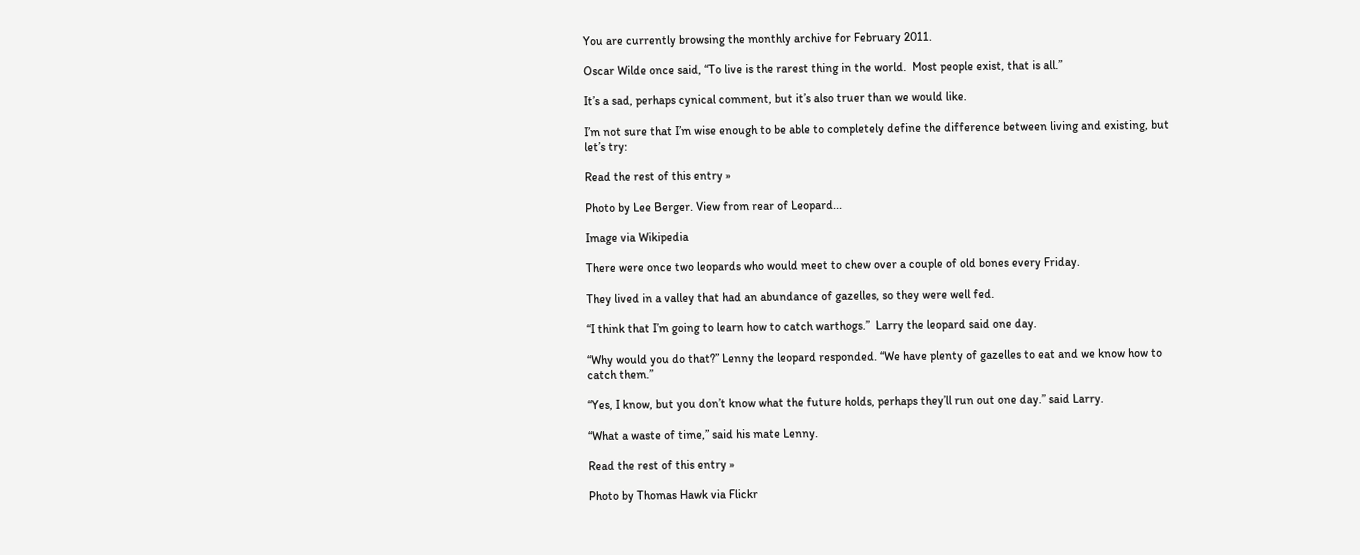You are currently browsing the monthly archive for February 2011.

Oscar Wilde once said, “To live is the rarest thing in the world.  Most people exist, that is all.”

It’s a sad, perhaps cynical comment, but it’s also truer than we would like.

I’m not sure that I’m wise enough to be able to completely define the difference between living and existing, but let’s try:

Read the rest of this entry »

Photo by Lee Berger. View from rear of Leopard...

Image via Wikipedia

There were once two leopards who would meet to chew over a couple of old bones every Friday.

They lived in a valley that had an abundance of gazelles, so they were well fed.

“I think that I’m going to learn how to catch warthogs.”  Larry the leopard said one day.

“Why would you do that?” Lenny the leopard responded. “We have plenty of gazelles to eat and we know how to catch them.”

“Yes, I know, but you don’t know what the future holds, perhaps they’ll run out one day.” said Larry.

“What a waste of time,” said his mate Lenny.

Read the rest of this entry »

Photo by Thomas Hawk via Flickr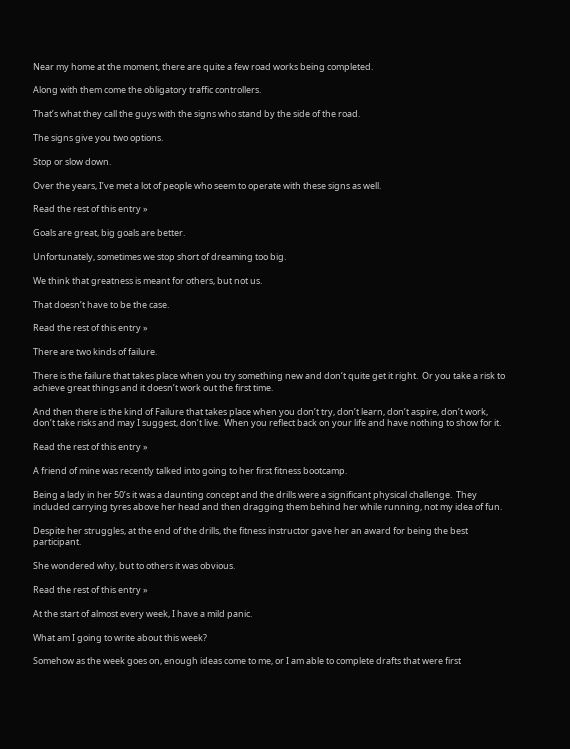Near my home at the moment, there are quite a few road works being completed.

Along with them come the obligatory traffic controllers.

That’s what they call the guys with the signs who stand by the side of the road.

The signs give you two options.

Stop or slow down.

Over the years, I’ve met a lot of people who seem to operate with these signs as well.

Read the rest of this entry »

Goals are great, big goals are better.

Unfortunately, sometimes we stop short of dreaming too big.

We think that greatness is meant for others, but not us.

That doesn’t have to be the case.

Read the rest of this entry »

There are two kinds of failure.

There is the failure that takes place when you try something new and don’t quite get it right.  Or you take a risk to achieve great things and it doesn’t work out the first time.

And then there is the kind of Failure that takes place when you don’t try, don’t learn, don’t aspire, don’t work, don’t take risks and may I suggest, don’t live.  When you reflect back on your life and have nothing to show for it.

Read the rest of this entry »

A friend of mine was recently talked into going to her first fitness bootcamp.

Being a lady in her 50’s it was a daunting concept and the drills were a significant physical challenge.  They included carrying tyres above her head and then dragging them behind her while running, not my idea of fun.

Despite her struggles, at the end of the drills, the fitness instructor gave her an award for being the best participant.

She wondered why, but to others it was obvious.

Read the rest of this entry »

At the start of almost every week, I have a mild panic.

What am I going to write about this week?

Somehow as the week goes on, enough ideas come to me, or I am able to complete drafts that were first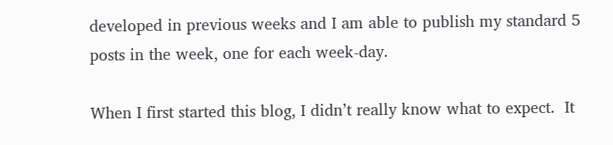developed in previous weeks and I am able to publish my standard 5 posts in the week, one for each week-day.

When I first started this blog, I didn’t really know what to expect.  It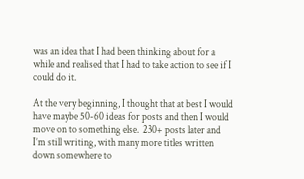was an idea that I had been thinking about for a while and realised that I had to take action to see if I could do it.

At the very beginning, I thought that at best I would have maybe 50-60 ideas for posts and then I would move on to something else.  230+ posts later and I’m still writing, with many more titles written down somewhere to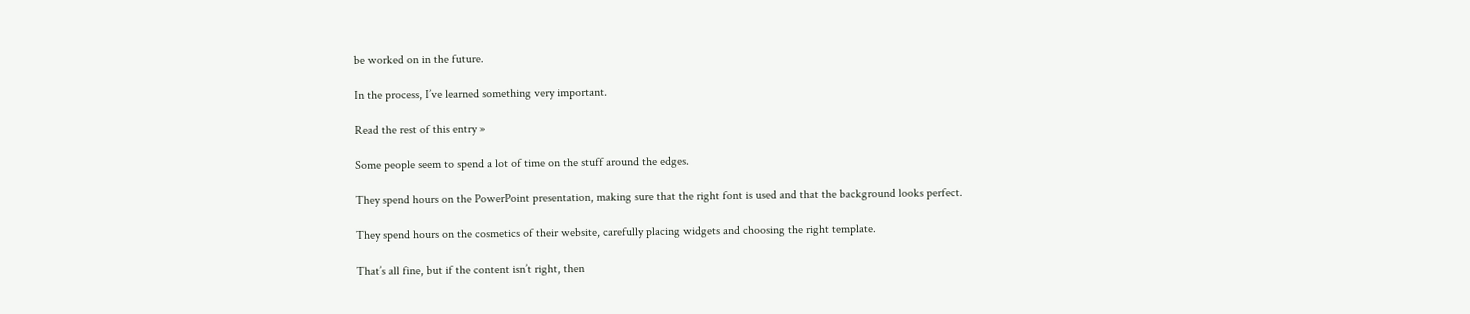be worked on in the future.

In the process, I’ve learned something very important.

Read the rest of this entry »

Some people seem to spend a lot of time on the stuff around the edges.

They spend hours on the PowerPoint presentation, making sure that the right font is used and that the background looks perfect.

They spend hours on the cosmetics of their website, carefully placing widgets and choosing the right template.

That’s all fine, but if the content isn’t right, then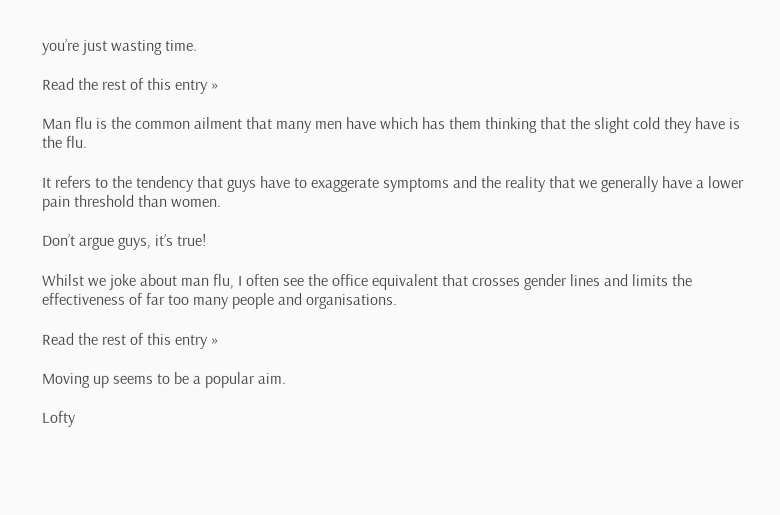you’re just wasting time.

Read the rest of this entry »

Man flu is the common ailment that many men have which has them thinking that the slight cold they have is the flu.

It refers to the tendency that guys have to exaggerate symptoms and the reality that we generally have a lower pain threshold than women.

Don’t argue guys, it’s true!

Whilst we joke about man flu, I often see the office equivalent that crosses gender lines and limits the effectiveness of far too many people and organisations.

Read the rest of this entry »

Moving up seems to be a popular aim.

Lofty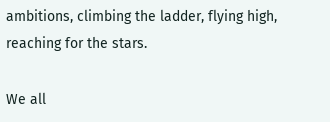ambitions, climbing the ladder, flying high, reaching for the stars.

We all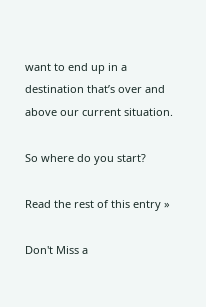want to end up in a destination that’s over and above our current situation.

So where do you start?

Read the rest of this entry »

Don't Miss a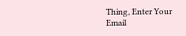Thing, Enter Your Email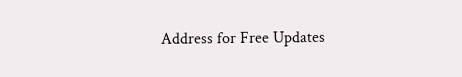Address for Free Updates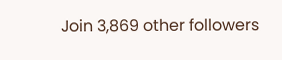Join 3,869 other followers